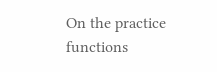On the practice functions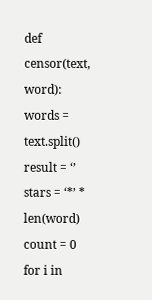def censor(text, word):
words = text.split()
result = ‘’
stars = ‘*’ * len(word)
count = 0
for i in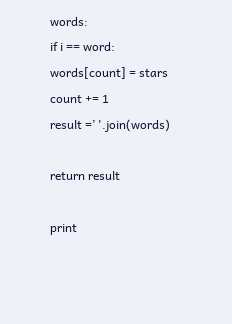words:
if i == word:
words[count] = stars
count += 1
result =’ '.join(words)

return result

print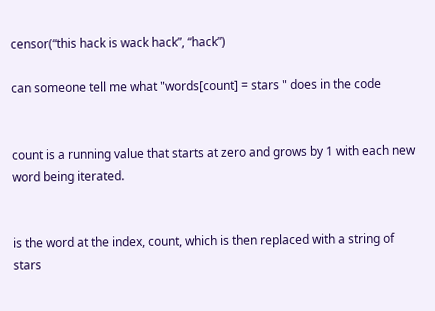censor(“this hack is wack hack”, “hack”)

can someone tell me what "words[count] = stars " does in the code


count is a running value that starts at zero and grows by 1 with each new word being iterated.


is the word at the index, count, which is then replaced with a string of stars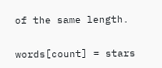of the same length.

words[count] = stars